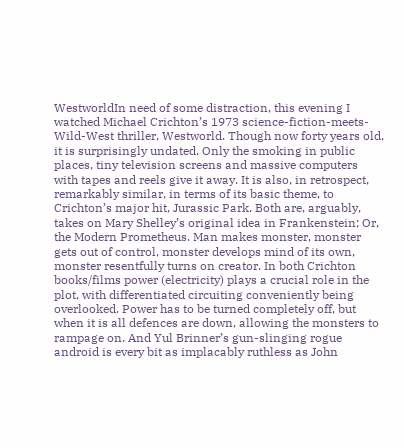WestworldIn need of some distraction, this evening I watched Michael Crichton’s 1973 science-fiction-meets-Wild-West thriller, Westworld. Though now forty years old, it is surprisingly undated. Only the smoking in public places, tiny television screens and massive computers with tapes and reels give it away. It is also, in retrospect, remarkably similar, in terms of its basic theme, to Crichton’s major hit, Jurassic Park. Both are, arguably, takes on Mary Shelley’s original idea in Frankenstein; Or, the Modern Prometheus. Man makes monster, monster gets out of control, monster develops mind of its own, monster resentfully turns on creator. In both Crichton books/films power (electricity) plays a crucial role in the plot, with differentiated circuiting conveniently being overlooked. Power has to be turned completely off, but when it is all defences are down, allowing the monsters to rampage on. And Yul Brinner’s gun-slinging rogue android is every bit as implacably ruthless as John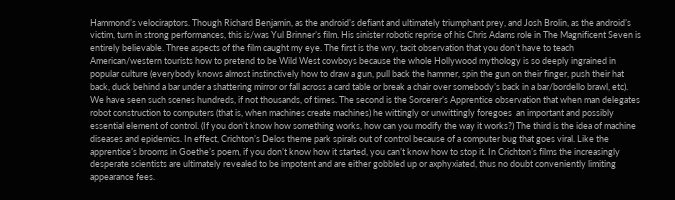Hammond’s velociraptors. Though Richard Benjamin, as the android’s defiant and ultimately triumphant prey, and Josh Brolin, as the android’s victim, turn in strong performances, this is/was Yul Brinner’s film. His sinister robotic reprise of his Chris Adams role in The Magnificent Seven is entirely believable. Three aspects of the film caught my eye. The first is the wry, tacit observation that you don’t have to teach American/western tourists how to pretend to be Wild West cowboys because the whole Hollywood mythology is so deeply ingrained in popular culture (everybody knows almost instinctively how to draw a gun, pull back the hammer, spin the gun on their finger, push their hat back, duck behind a bar under a shattering mirror or fall across a card table or break a chair over somebody’s back in a bar/bordello brawl, etc). We have seen such scenes hundreds, if not thousands, of times. The second is the Sorcerer’s Apprentice observation that when man delegates robot construction to computers (that is, when machines create machines) he wittingly or unwittingly foregoes  an important and possibly essential element of control. (If you don’t know how something works, how can you modify the way it works?) The third is the idea of machine diseases and epidemics. In effect, Crichton’s Delos theme park spirals out of control because of a computer bug that goes viral. Like the apprentice’s brooms in Goethe’s poem, if you don’t know how it started, you can’t know how to stop it. In Crichton’s films the increasingly desperate scientists are ultimately revealed to be impotent and are either gobbled up or axphyxiated, thus no doubt conveniently limiting appearance fees.